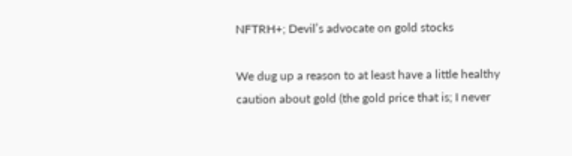NFTRH+; Devil’s advocate on gold stocks

We dug up a reason to at least have a little healthy caution about gold (the gold price that is; I never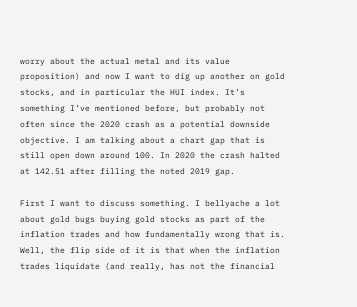worry about the actual metal and its value proposition) and now I want to dig up another on gold stocks, and in particular the HUI index. It’s something I’ve mentioned before, but probably not often since the 2020 crash as a potential downside objective. I am talking about a chart gap that is still open down around 100. In 2020 the crash halted at 142.51 after filling the noted 2019 gap.

First I want to discuss something. I bellyache a lot about gold bugs buying gold stocks as part of the inflation trades and how fundamentally wrong that is. Well, the flip side of it is that when the inflation trades liquidate (and really, has not the financial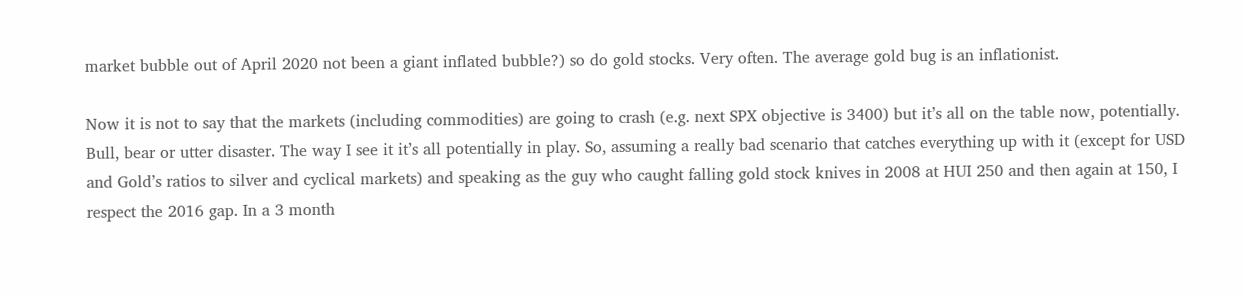market bubble out of April 2020 not been a giant inflated bubble?) so do gold stocks. Very often. The average gold bug is an inflationist.

Now it is not to say that the markets (including commodities) are going to crash (e.g. next SPX objective is 3400) but it’s all on the table now, potentially. Bull, bear or utter disaster. The way I see it it’s all potentially in play. So, assuming a really bad scenario that catches everything up with it (except for USD and Gold’s ratios to silver and cyclical markets) and speaking as the guy who caught falling gold stock knives in 2008 at HUI 250 and then again at 150, I respect the 2016 gap. In a 3 month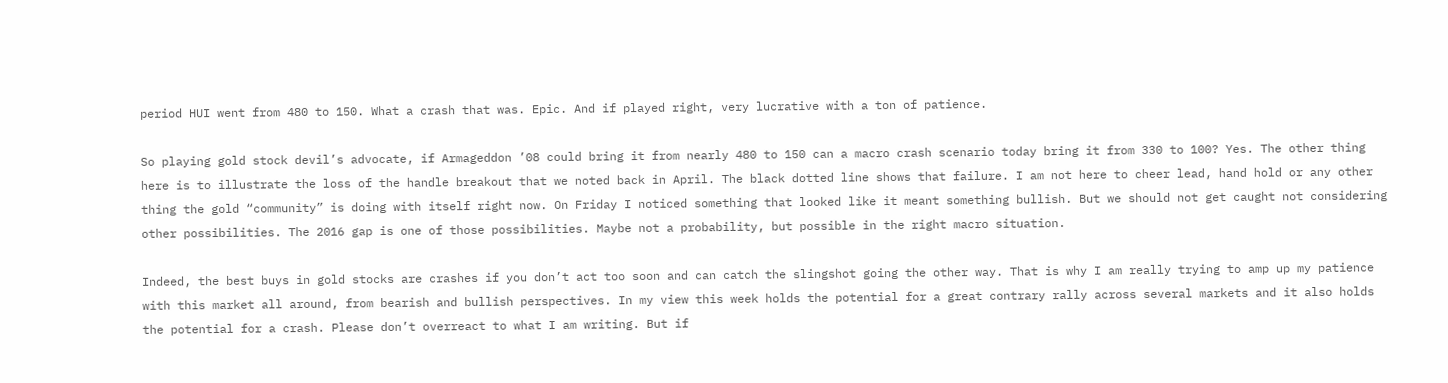period HUI went from 480 to 150. What a crash that was. Epic. And if played right, very lucrative with a ton of patience.

So playing gold stock devil’s advocate, if Armageddon ’08 could bring it from nearly 480 to 150 can a macro crash scenario today bring it from 330 to 100? Yes. The other thing here is to illustrate the loss of the handle breakout that we noted back in April. The black dotted line shows that failure. I am not here to cheer lead, hand hold or any other thing the gold “community” is doing with itself right now. On Friday I noticed something that looked like it meant something bullish. But we should not get caught not considering other possibilities. The 2016 gap is one of those possibilities. Maybe not a probability, but possible in the right macro situation.

Indeed, the best buys in gold stocks are crashes if you don’t act too soon and can catch the slingshot going the other way. That is why I am really trying to amp up my patience with this market all around, from bearish and bullish perspectives. In my view this week holds the potential for a great contrary rally across several markets and it also holds the potential for a crash. Please don’t overreact to what I am writing. But if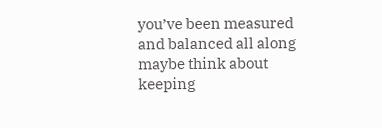you’ve been measured and balanced all along maybe think about keeping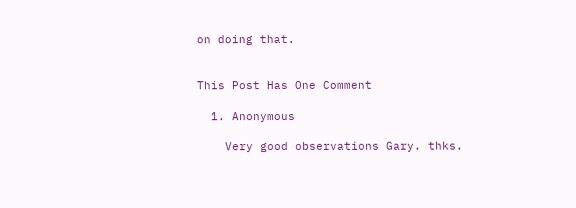on doing that.


This Post Has One Comment

  1. Anonymous

    Very good observations Gary. thks.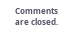Comments are closed.